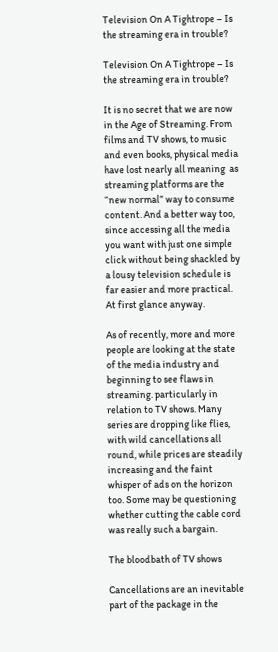Television On A Tightrope – Is the streaming era in trouble?

Television On A Tightrope – Is the streaming era in trouble?

It is no secret that we are now in the Age of Streaming. From films and TV shows, to music and even books, physical media have lost nearly all meaning  as streaming platforms are the “new normal” way to consume content. And a better way too, since accessing all the media you want with just one simple click without being shackled by a lousy television schedule is far easier and more practical. At first glance anyway.

As of recently, more and more people are looking at the state of the media industry and beginning to see flaws in streaming. particularly in relation to TV shows. Many series are dropping like flies, with wild cancellations all round, while prices are steadily increasing and the faint whisper of ads on the horizon too. Some may be questioning whether cutting the cable cord was really such a bargain.

The bloodbath of TV shows

Cancellations are an inevitable part of the package in the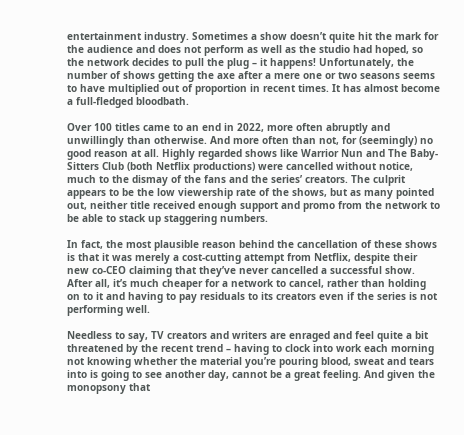entertainment industry. Sometimes a show doesn’t quite hit the mark for the audience and does not perform as well as the studio had hoped, so the network decides to pull the plug – it happens! Unfortunately, the number of shows getting the axe after a mere one or two seasons seems to have multiplied out of proportion in recent times. It has almost become a full-fledged bloodbath.

Over 100 titles came to an end in 2022, more often abruptly and unwillingly than otherwise. And more often than not, for (seemingly) no good reason at all. Highly regarded shows like Warrior Nun and The Baby-Sitters Club (both Netflix productions) were cancelled without notice, much to the dismay of the fans and the series’ creators. The culprit appears to be the low viewership rate of the shows, but as many pointed out, neither title received enough support and promo from the network to be able to stack up staggering numbers.

In fact, the most plausible reason behind the cancellation of these shows is that it was merely a cost-cutting attempt from Netflix, despite their new co-CEO claiming that they’ve never cancelled a successful show. After all, it’s much cheaper for a network to cancel, rather than holding on to it and having to pay residuals to its creators even if the series is not performing well.

Needless to say, TV creators and writers are enraged and feel quite a bit threatened by the recent trend – having to clock into work each morning not knowing whether the material you’re pouring blood, sweat and tears into is going to see another day, cannot be a great feeling. And given the monopsony that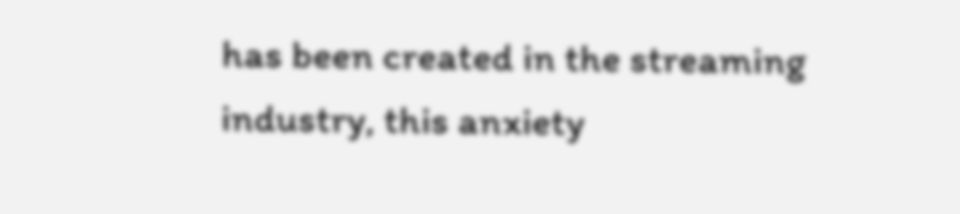has been created in the streaming industry, this anxiety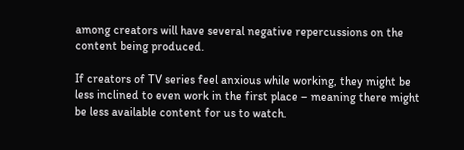among creators will have several negative repercussions on the content being produced.

If creators of TV series feel anxious while working, they might be less inclined to even work in the first place – meaning there might be less available content for us to watch.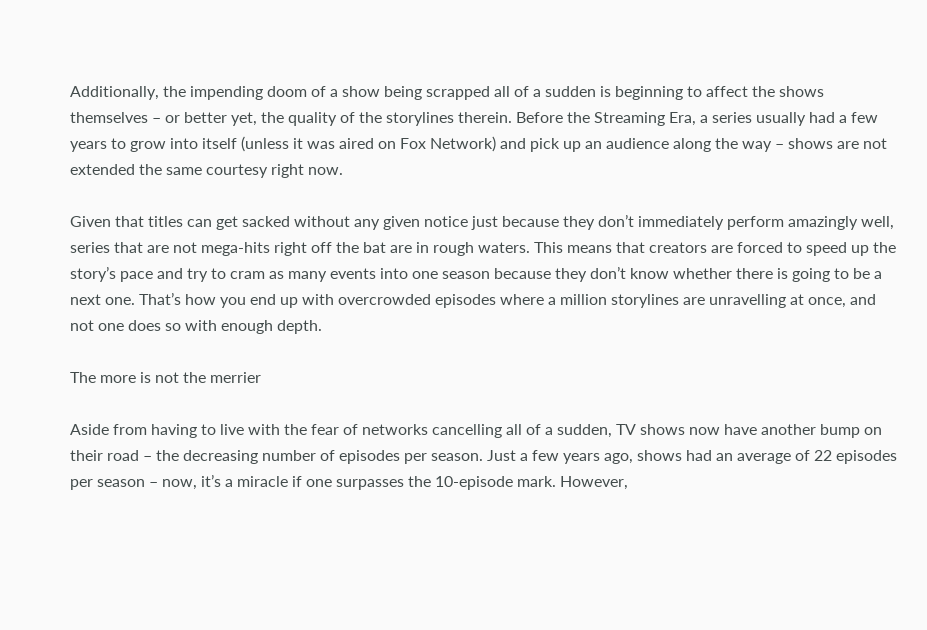Additionally, the impending doom of a show being scrapped all of a sudden is beginning to affect the shows themselves – or better yet, the quality of the storylines therein. Before the Streaming Era, a series usually had a few years to grow into itself (unless it was aired on Fox Network) and pick up an audience along the way – shows are not extended the same courtesy right now.

Given that titles can get sacked without any given notice just because they don’t immediately perform amazingly well, series that are not mega-hits right off the bat are in rough waters. This means that creators are forced to speed up the story’s pace and try to cram as many events into one season because they don’t know whether there is going to be a next one. That’s how you end up with overcrowded episodes where a million storylines are unravelling at once, and not one does so with enough depth.

The more is not the merrier

Aside from having to live with the fear of networks cancelling all of a sudden, TV shows now have another bump on their road – the decreasing number of episodes per season. Just a few years ago, shows had an average of 22 episodes per season – now, it’s a miracle if one surpasses the 10-episode mark. However,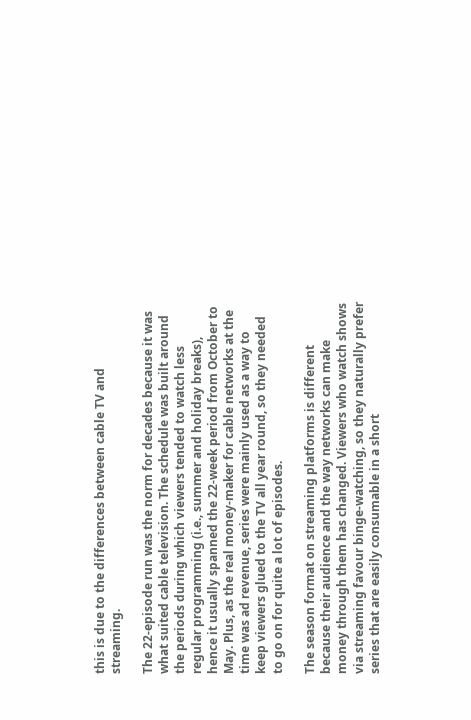this is due to the differences between cable TV and streaming.

The 22-episode run was the norm for decades because it was what suited cable television. The schedule was built around the periods during which viewers tended to watch less regular programming (i.e., summer and holiday breaks), hence it usually spanned the 22-week period from October to May. Plus, as the real money-maker for cable networks at the time was ad revenue, series were mainly used as a way to keep viewers glued to the TV all year round, so they needed to go on for quite a lot of episodes.

The season format on streaming platforms is different because their audience and the way networks can make money through them has changed. Viewers who watch shows via streaming favour binge-watching, so they naturally prefer series that are easily consumable in a short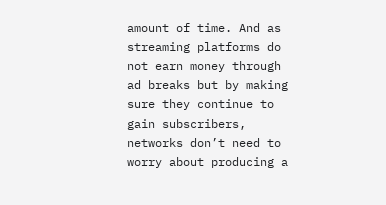amount of time. And as streaming platforms do not earn money through ad breaks but by making sure they continue to gain subscribers, networks don’t need to worry about producing a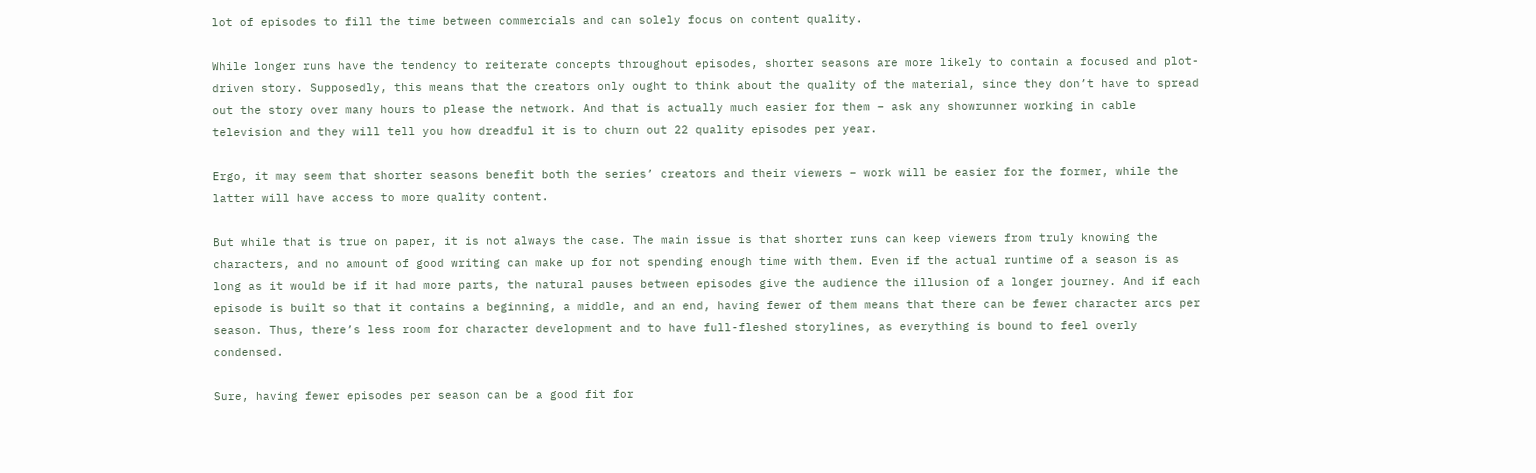lot of episodes to fill the time between commercials and can solely focus on content quality.

While longer runs have the tendency to reiterate concepts throughout episodes, shorter seasons are more likely to contain a focused and plot-driven story. Supposedly, this means that the creators only ought to think about the quality of the material, since they don’t have to spread out the story over many hours to please the network. And that is actually much easier for them – ask any showrunner working in cable television and they will tell you how dreadful it is to churn out 22 quality episodes per year.

Ergo, it may seem that shorter seasons benefit both the series’ creators and their viewers – work will be easier for the former, while the latter will have access to more quality content.

But while that is true on paper, it is not always the case. The main issue is that shorter runs can keep viewers from truly knowing the characters, and no amount of good writing can make up for not spending enough time with them. Even if the actual runtime of a season is as long as it would be if it had more parts, the natural pauses between episodes give the audience the illusion of a longer journey. And if each episode is built so that it contains a beginning, a middle, and an end, having fewer of them means that there can be fewer character arcs per season. Thus, there’s less room for character development and to have full-fleshed storylines, as everything is bound to feel overly condensed.

Sure, having fewer episodes per season can be a good fit for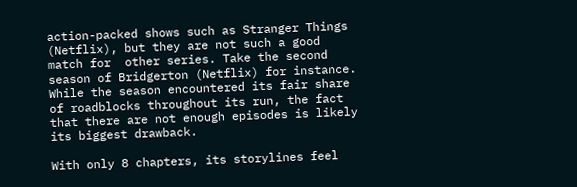action-packed shows such as Stranger Things (Netflix), but they are not such a good match for  other series. Take the second season of Bridgerton (Netflix) for instance. While the season encountered its fair share of roadblocks throughout its run, the fact that there are not enough episodes is likely its biggest drawback.

With only 8 chapters, its storylines feel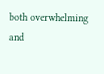both overwhelming and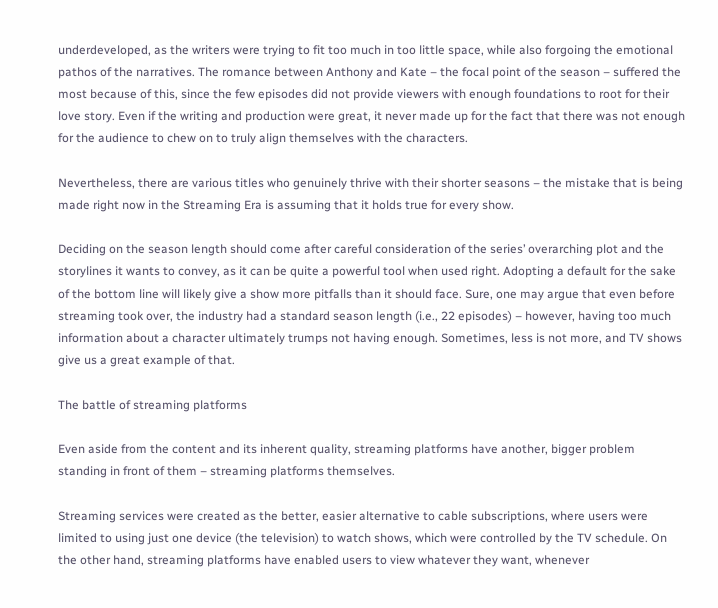underdeveloped, as the writers were trying to fit too much in too little space, while also forgoing the emotional pathos of the narratives. The romance between Anthony and Kate – the focal point of the season – suffered the most because of this, since the few episodes did not provide viewers with enough foundations to root for their love story. Even if the writing and production were great, it never made up for the fact that there was not enough for the audience to chew on to truly align themselves with the characters.

Nevertheless, there are various titles who genuinely thrive with their shorter seasons – the mistake that is being made right now in the Streaming Era is assuming that it holds true for every show.

Deciding on the season length should come after careful consideration of the series’ overarching plot and the storylines it wants to convey, as it can be quite a powerful tool when used right. Adopting a default for the sake of the bottom line will likely give a show more pitfalls than it should face. Sure, one may argue that even before streaming took over, the industry had a standard season length (i.e., 22 episodes) – however, having too much information about a character ultimately trumps not having enough. Sometimes, less is not more, and TV shows give us a great example of that.

The battle of streaming platforms

Even aside from the content and its inherent quality, streaming platforms have another, bigger problem standing in front of them – streaming platforms themselves.

Streaming services were created as the better, easier alternative to cable subscriptions, where users were limited to using just one device (the television) to watch shows, which were controlled by the TV schedule. On the other hand, streaming platforms have enabled users to view whatever they want, whenever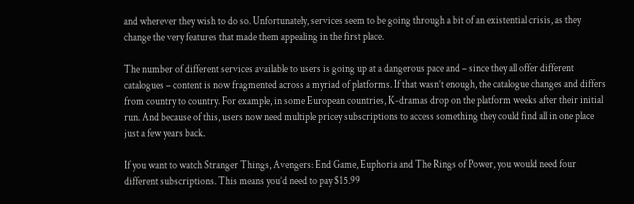and wherever they wish to do so. Unfortunately, services seem to be going through a bit of an existential crisis, as they change the very features that made them appealing in the first place.

The number of different services available to users is going up at a dangerous pace and – since they all offer different catalogues – content is now fragmented across a myriad of platforms. If that wasn’t enough, the catalogue changes and differs from country to country. For example, in some European countries, K-dramas drop on the platform weeks after their initial run. And because of this, users now need multiple pricey subscriptions to access something they could find all in one place just a few years back.

If you want to watch Stranger Things, Avengers: End Game, Euphoria and The Rings of Power, you would need four different subscriptions. This means you’d need to pay $15.99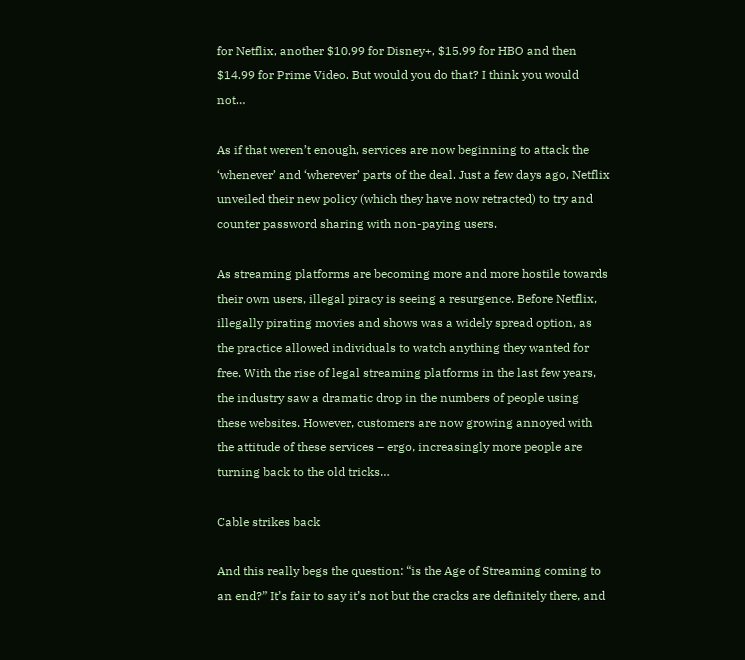for Netflix, another $10.99 for Disney+, $15.99 for HBO and then $14.99 for Prime Video. But would you do that? I think you would not…

As if that weren’t enough, services are now beginning to attack the ‘whenever’ and ‘wherever’ parts of the deal. Just a few days ago, Netflix unveiled their new policy (which they have now retracted) to try and counter password sharing with non-paying users.

As streaming platforms are becoming more and more hostile towards their own users, illegal piracy is seeing a resurgence. Before Netflix, illegally pirating movies and shows was a widely spread option, as the practice allowed individuals to watch anything they wanted for free. With the rise of legal streaming platforms in the last few years, the industry saw a dramatic drop in the numbers of people using these websites. However, customers are now growing annoyed with the attitude of these services – ergo, increasingly more people are turning back to the old tricks…

Cable strikes back

And this really begs the question: “is the Age of Streaming coming to an end?” It’s fair to say it’s not but the cracks are definitely there, and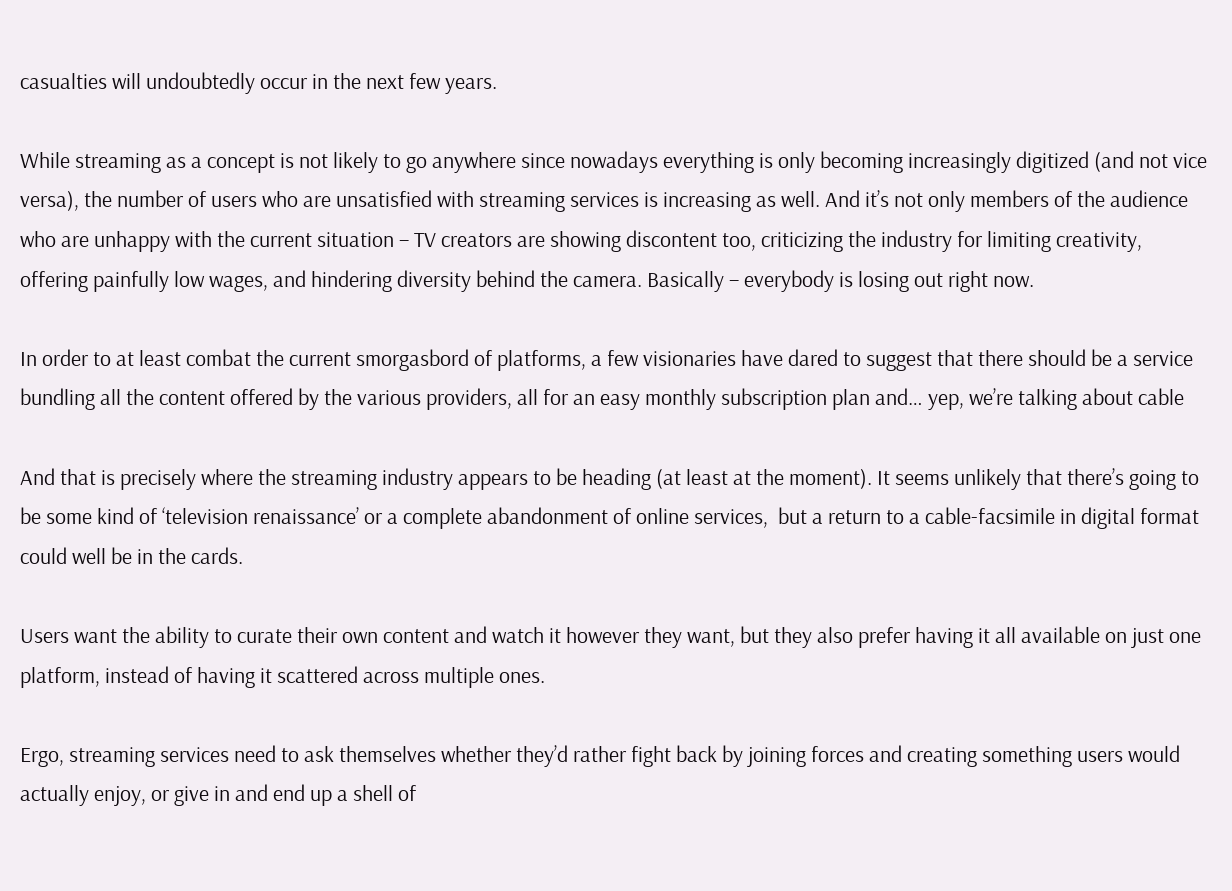casualties will undoubtedly occur in the next few years.

While streaming as a concept is not likely to go anywhere since nowadays everything is only becoming increasingly digitized (and not vice versa), the number of users who are unsatisfied with streaming services is increasing as well. And it’s not only members of the audience who are unhappy with the current situation – TV creators are showing discontent too, criticizing the industry for limiting creativity, offering painfully low wages, and hindering diversity behind the camera. Basically – everybody is losing out right now.

In order to at least combat the current smorgasbord of platforms, a few visionaries have dared to suggest that there should be a service bundling all the content offered by the various providers, all for an easy monthly subscription plan and… yep, we’re talking about cable

And that is precisely where the streaming industry appears to be heading (at least at the moment). It seems unlikely that there’s going to be some kind of ‘television renaissance’ or a complete abandonment of online services,  but a return to a cable-facsimile in digital format could well be in the cards.

Users want the ability to curate their own content and watch it however they want, but they also prefer having it all available on just one platform, instead of having it scattered across multiple ones.

Ergo, streaming services need to ask themselves whether they’d rather fight back by joining forces and creating something users would actually enjoy, or give in and end up a shell of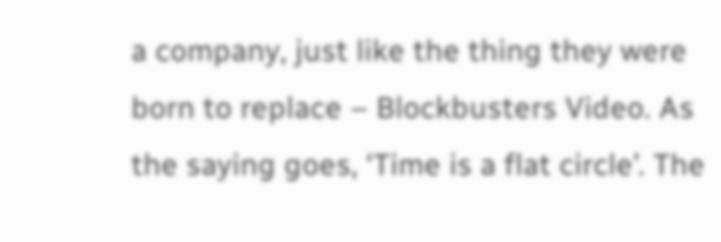a company, just like the thing they were born to replace – Blockbusters Video. As the saying goes, ‘Time is a flat circle’. The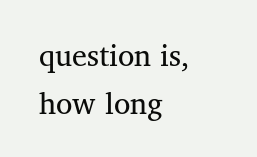question is, how long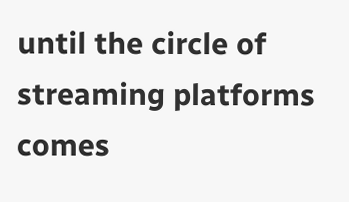until the circle of streaming platforms comes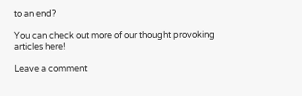to an end?

You can check out more of our thought provoking articles here!

Leave a comment